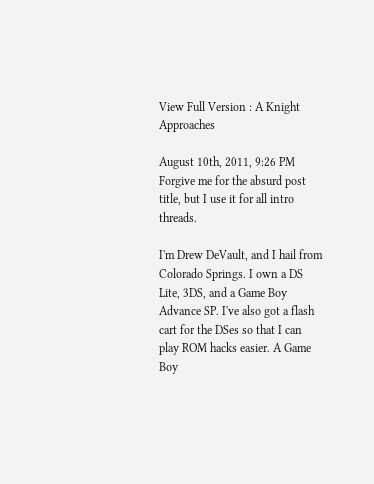View Full Version : A Knight Approaches

August 10th, 2011, 9:26 PM
Forgive me for the absurd post title, but I use it for all intro threads.

I'm Drew DeVault, and I hail from Colorado Springs. I own a DS Lite, 3DS, and a Game Boy Advance SP. I've also got a flash cart for the DSes so that I can play ROM hacks easier. A Game Boy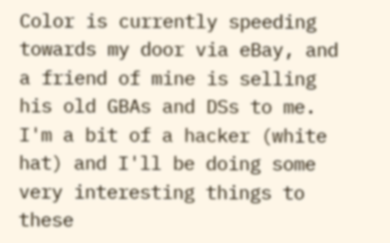Color is currently speeding towards my door via eBay, and a friend of mine is selling his old GBAs and DSs to me. I'm a bit of a hacker (white hat) and I'll be doing some very interesting things to these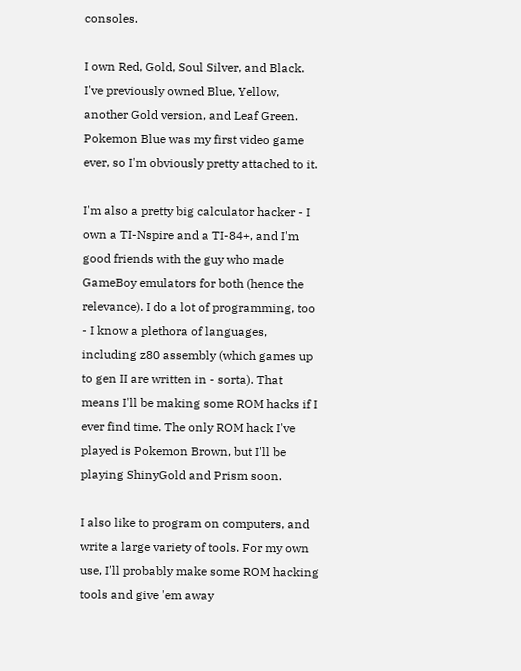consoles.

I own Red, Gold, Soul Silver, and Black. I've previously owned Blue, Yellow, another Gold version, and Leaf Green. Pokemon Blue was my first video game ever, so I'm obviously pretty attached to it.

I'm also a pretty big calculator hacker - I own a TI-Nspire and a TI-84+, and I'm good friends with the guy who made GameBoy emulators for both (hence the relevance). I do a lot of programming, too - I know a plethora of languages, including z80 assembly (which games up to gen II are written in - sorta). That means I'll be making some ROM hacks if I ever find time. The only ROM hack I've played is Pokemon Brown, but I'll be playing ShinyGold and Prism soon.

I also like to program on computers, and write a large variety of tools. For my own use, I'll probably make some ROM hacking tools and give 'em away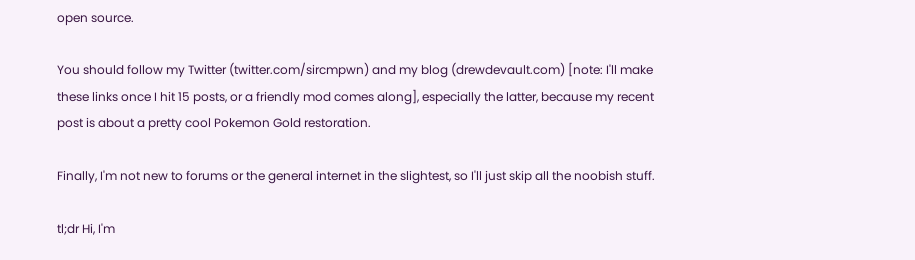open source.

You should follow my Twitter (twitter.com/sircmpwn) and my blog (drewdevault.com) [note: I'll make these links once I hit 15 posts, or a friendly mod comes along], especially the latter, because my recent post is about a pretty cool Pokemon Gold restoration.

Finally, I'm not new to forums or the general internet in the slightest, so I'll just skip all the noobish stuff.

tl;dr Hi, I'm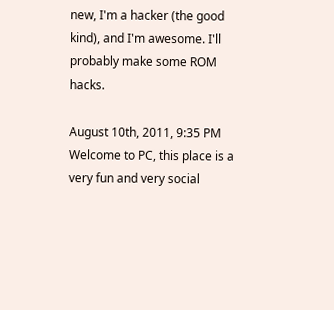new, I'm a hacker (the good kind), and I'm awesome. I'll probably make some ROM hacks.

August 10th, 2011, 9:35 PM
Welcome to PC, this place is a very fun and very social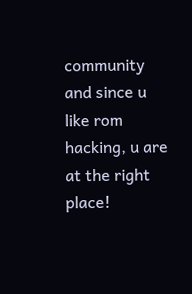community and since u like rom hacking, u are at the right place!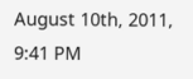August 10th, 2011, 9:41 PM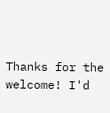Thanks for the welcome! I'd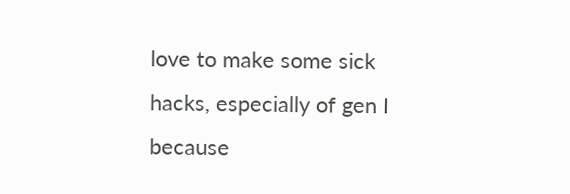love to make some sick hacks, especially of gen I because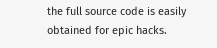the full source code is easily obtained for epic hacks.